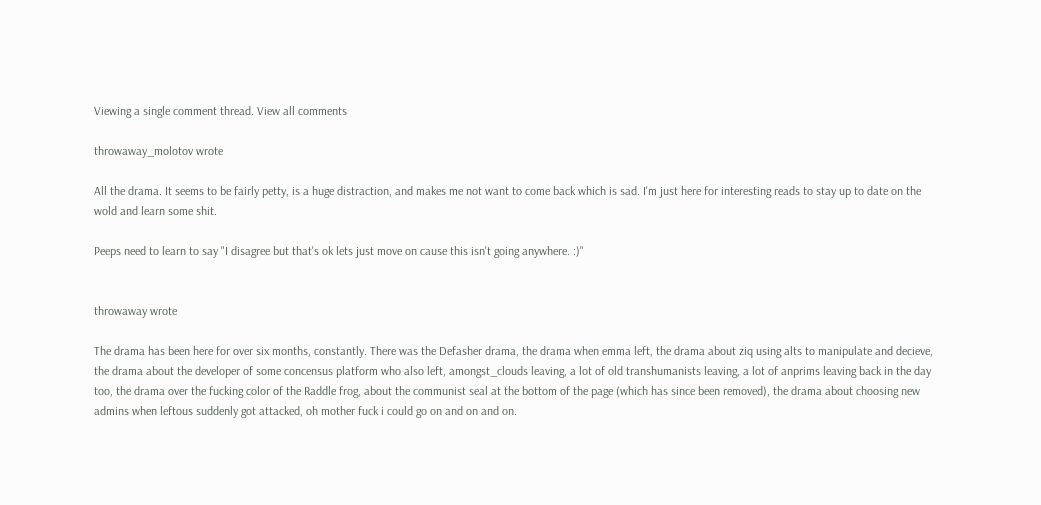Viewing a single comment thread. View all comments

throwaway_molotov wrote

All the drama. It seems to be fairly petty, is a huge distraction, and makes me not want to come back which is sad. I'm just here for interesting reads to stay up to date on the wold and learn some shit.

Peeps need to learn to say "I disagree but that's ok lets just move on cause this isn't going anywhere. :)"


throwaway wrote

The drama has been here for over six months, constantly. There was the Defasher drama, the drama when emma left, the drama about ziq using alts to manipulate and decieve, the drama about the developer of some concensus platform who also left, amongst_clouds leaving, a lot of old transhumanists leaving, a lot of anprims leaving back in the day too, the drama over the fucking color of the Raddle frog, about the communist seal at the bottom of the page (which has since been removed), the drama about choosing new admins when leftous suddenly got attacked, oh mother fuck i could go on and on and on.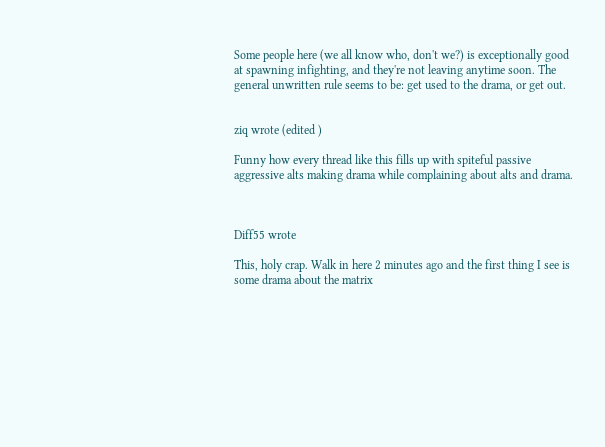Some people here (we all know who, don't we?) is exceptionally good at spawning infighting, and they're not leaving anytime soon. The general unwritten rule seems to be: get used to the drama, or get out.


ziq wrote (edited )

Funny how every thread like this fills up with spiteful passive aggressive alts making drama while complaining about alts and drama.



Diff55 wrote

This, holy crap. Walk in here 2 minutes ago and the first thing I see is some drama about the matrix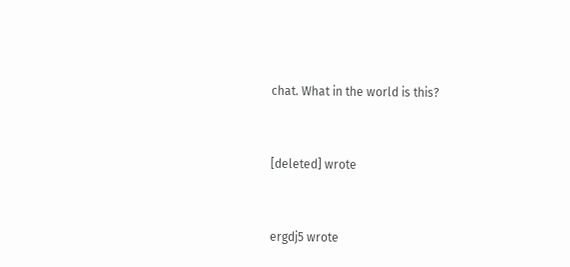chat. What in the world is this?


[deleted] wrote


ergdj5 wrote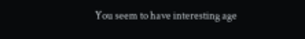You seem to have interesting age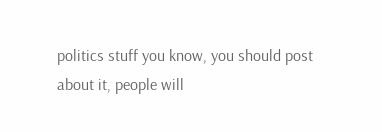politics stuff you know, you should post about it, people will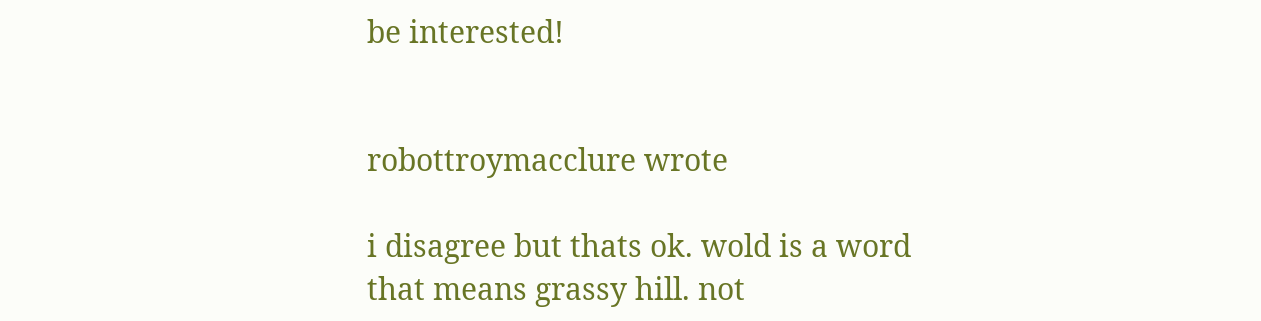be interested!


robottroymacclure wrote

i disagree but thats ok. wold is a word that means grassy hill. not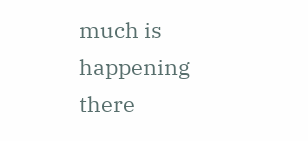much is happening there